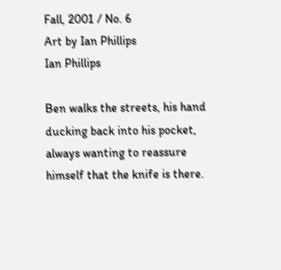Fall, 2001 / No. 6
Art by Ian Phillips
Ian Phillips

Ben walks the streets, his hand ducking back into his pocket, always wanting to reassure himself that the knife is there.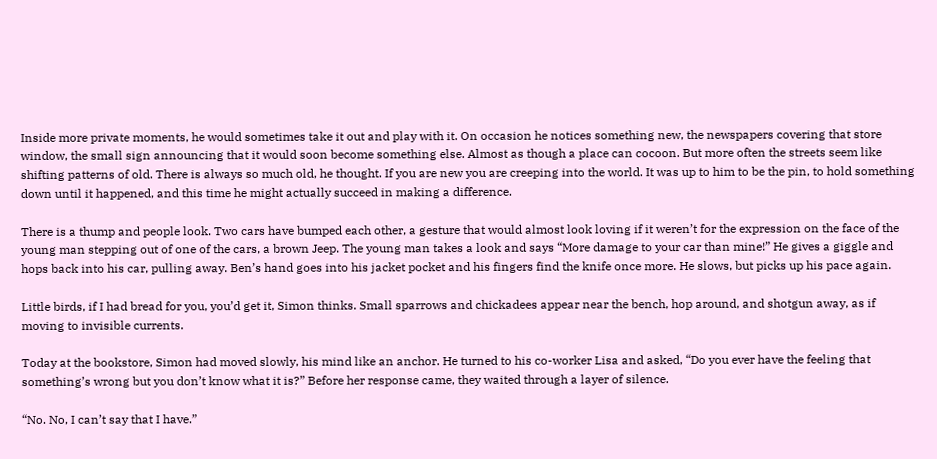Inside more private moments, he would sometimes take it out and play with it. On occasion he notices something new, the newspapers covering that store window, the small sign announcing that it would soon become something else. Almost as though a place can cocoon. But more often the streets seem like shifting patterns of old. There is always so much old, he thought. If you are new you are creeping into the world. It was up to him to be the pin, to hold something down until it happened, and this time he might actually succeed in making a difference.

There is a thump and people look. Two cars have bumped each other, a gesture that would almost look loving if it weren’t for the expression on the face of the young man stepping out of one of the cars, a brown Jeep. The young man takes a look and says “More damage to your car than mine!” He gives a giggle and hops back into his car, pulling away. Ben’s hand goes into his jacket pocket and his fingers find the knife once more. He slows, but picks up his pace again.

Little birds, if I had bread for you, you’d get it, Simon thinks. Small sparrows and chickadees appear near the bench, hop around, and shotgun away, as if moving to invisible currents.

Today at the bookstore, Simon had moved slowly, his mind like an anchor. He turned to his co-worker Lisa and asked, “Do you ever have the feeling that something’s wrong but you don’t know what it is?” Before her response came, they waited through a layer of silence.

“No. No, I can’t say that I have.”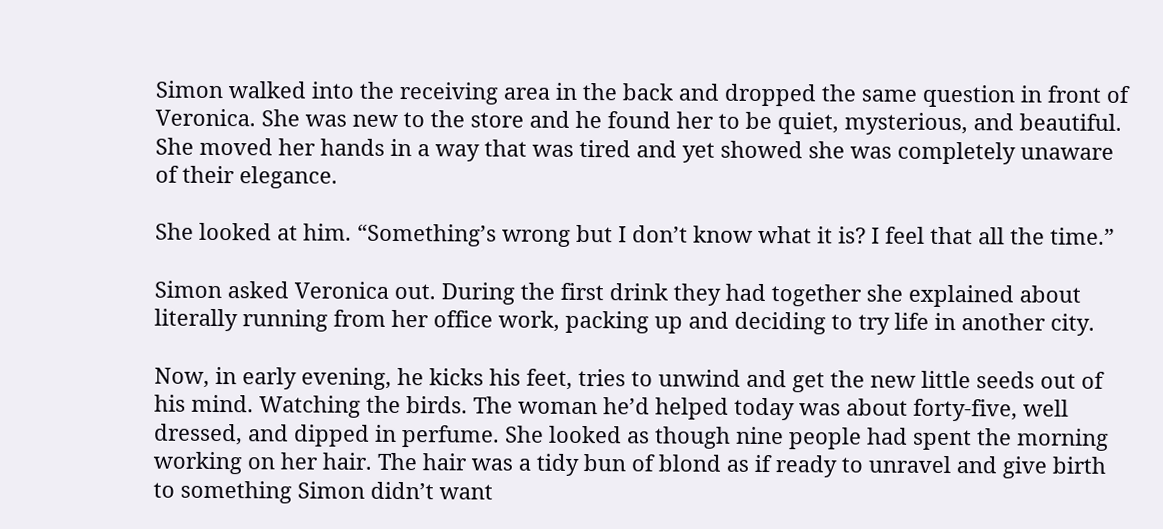Simon walked into the receiving area in the back and dropped the same question in front of Veronica. She was new to the store and he found her to be quiet, mysterious, and beautiful. She moved her hands in a way that was tired and yet showed she was completely unaware of their elegance.

She looked at him. “Something’s wrong but I don’t know what it is? I feel that all the time.”

Simon asked Veronica out. During the first drink they had together she explained about literally running from her office work, packing up and deciding to try life in another city.

Now, in early evening, he kicks his feet, tries to unwind and get the new little seeds out of his mind. Watching the birds. The woman he’d helped today was about forty-five, well dressed, and dipped in perfume. She looked as though nine people had spent the morning working on her hair. The hair was a tidy bun of blond as if ready to unravel and give birth to something Simon didn’t want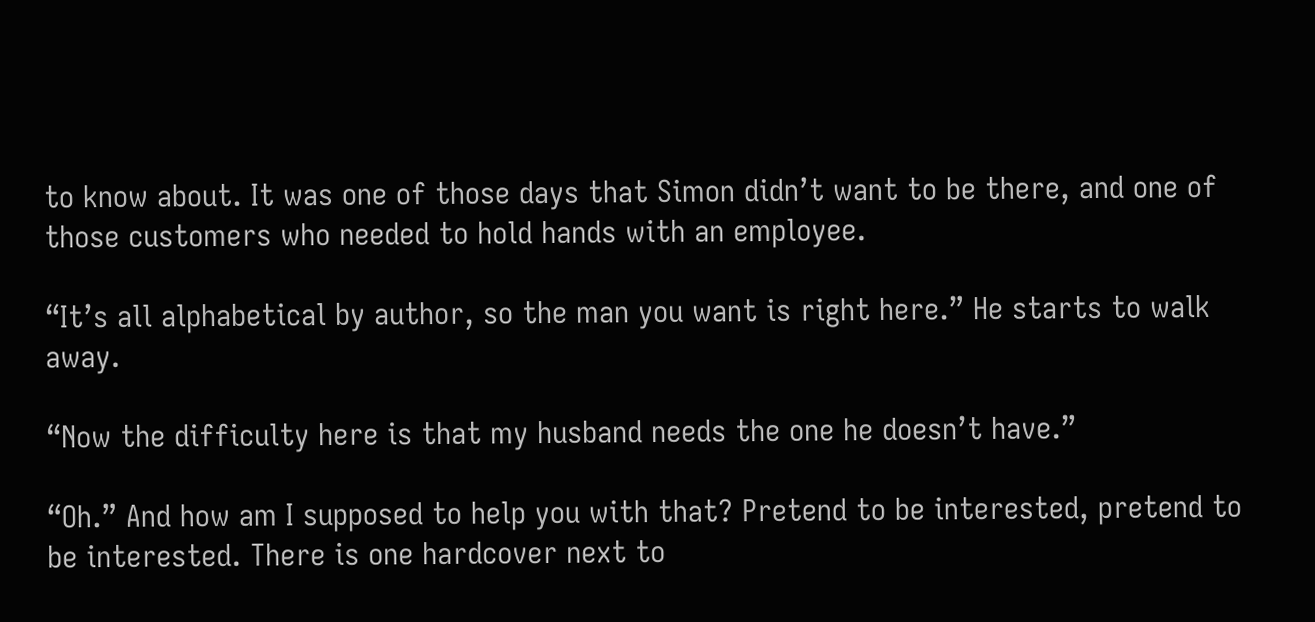to know about. It was one of those days that Simon didn’t want to be there, and one of those customers who needed to hold hands with an employee.

“It’s all alphabetical by author, so the man you want is right here.” He starts to walk away.

“Now the difficulty here is that my husband needs the one he doesn’t have.”

“Oh.” And how am I supposed to help you with that? Pretend to be interested, pretend to be interested. There is one hardcover next to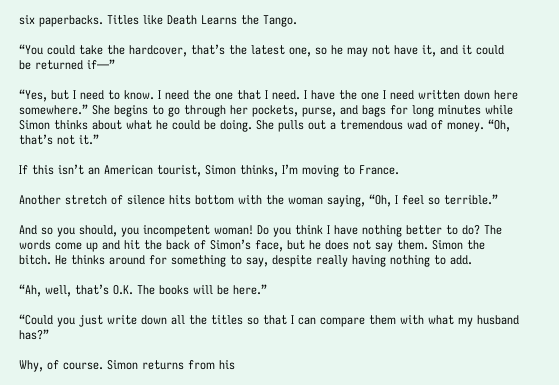six paperbacks. Titles like Death Learns the Tango.

“You could take the hardcover, that’s the latest one, so he may not have it, and it could be returned if—”

“Yes, but I need to know. I need the one that I need. I have the one I need written down here somewhere.” She begins to go through her pockets, purse, and bags for long minutes while Simon thinks about what he could be doing. She pulls out a tremendous wad of money. “Oh, that’s not it.”

If this isn’t an American tourist, Simon thinks, I’m moving to France.

Another stretch of silence hits bottom with the woman saying, “Oh, I feel so terrible.”

And so you should, you incompetent woman! Do you think I have nothing better to do? The words come up and hit the back of Simon’s face, but he does not say them. Simon the bitch. He thinks around for something to say, despite really having nothing to add.

“Ah, well, that’s O.K. The books will be here.”

“Could you just write down all the titles so that I can compare them with what my husband has?”

Why, of course. Simon returns from his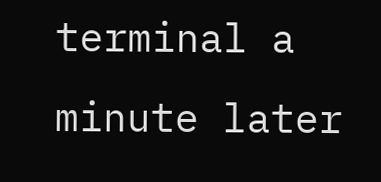terminal a minute later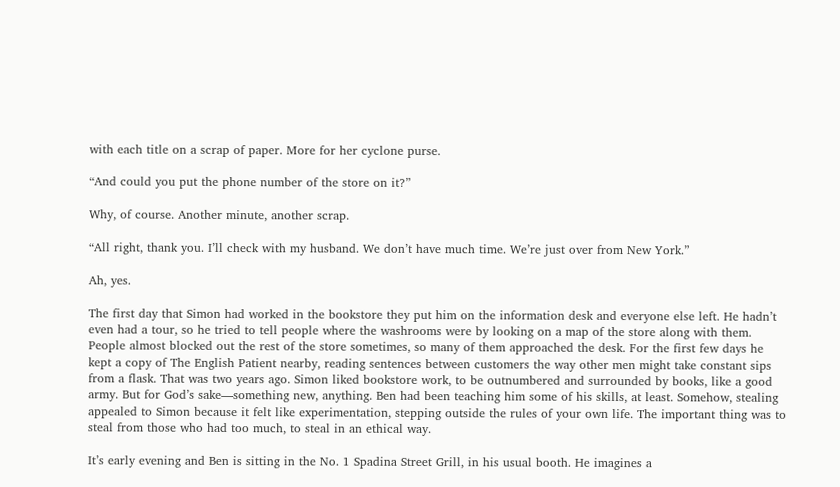with each title on a scrap of paper. More for her cyclone purse.

“And could you put the phone number of the store on it?”

Why, of course. Another minute, another scrap.

“All right, thank you. I’ll check with my husband. We don’t have much time. We’re just over from New York.”

Ah, yes.

The first day that Simon had worked in the bookstore they put him on the information desk and everyone else left. He hadn’t even had a tour, so he tried to tell people where the washrooms were by looking on a map of the store along with them. People almost blocked out the rest of the store sometimes, so many of them approached the desk. For the first few days he kept a copy of The English Patient nearby, reading sentences between customers the way other men might take constant sips from a flask. That was two years ago. Simon liked bookstore work, to be outnumbered and surrounded by books, like a good army. But for God’s sake—something new, anything. Ben had been teaching him some of his skills, at least. Somehow, stealing appealed to Simon because it felt like experimentation, stepping outside the rules of your own life. The important thing was to steal from those who had too much, to steal in an ethical way.

It’s early evening and Ben is sitting in the No. 1 Spadina Street Grill, in his usual booth. He imagines a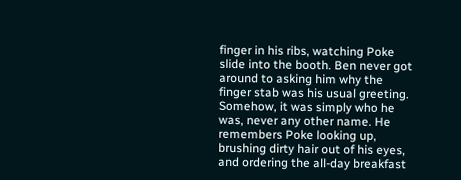finger in his ribs, watching Poke slide into the booth. Ben never got around to asking him why the finger stab was his usual greeting. Somehow, it was simply who he was, never any other name. He remembers Poke looking up, brushing dirty hair out of his eyes, and ordering the all-day breakfast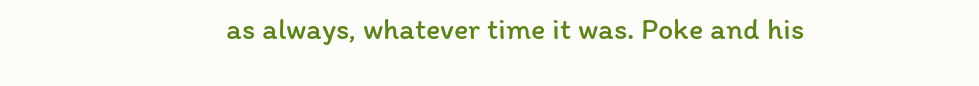as always, whatever time it was. Poke and his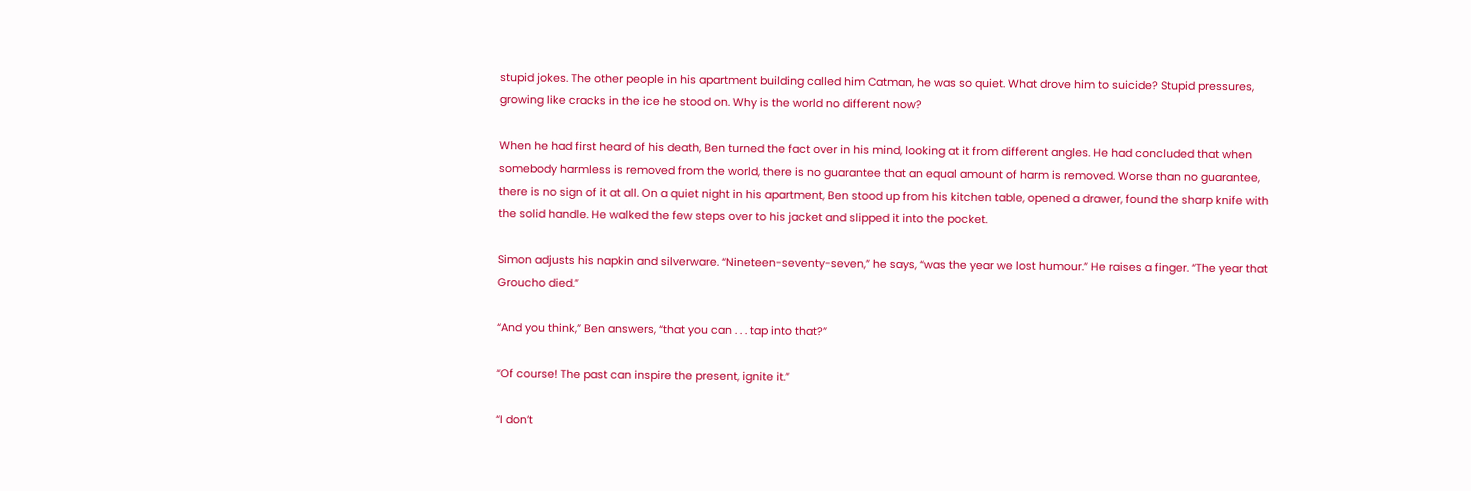stupid jokes. The other people in his apartment building called him Catman, he was so quiet. What drove him to suicide? Stupid pressures, growing like cracks in the ice he stood on. Why is the world no different now?

When he had first heard of his death, Ben turned the fact over in his mind, looking at it from different angles. He had concluded that when somebody harmless is removed from the world, there is no guarantee that an equal amount of harm is removed. Worse than no guarantee, there is no sign of it at all. On a quiet night in his apartment, Ben stood up from his kitchen table, opened a drawer, found the sharp knife with the solid handle. He walked the few steps over to his jacket and slipped it into the pocket.

Simon adjusts his napkin and silverware. “Nineteen-seventy-seven,” he says, “was the year we lost humour.” He raises a finger. “The year that Groucho died.”

“And you think,” Ben answers, “that you can . . . tap into that?”

“Of course! The past can inspire the present, ignite it.”

“I don’t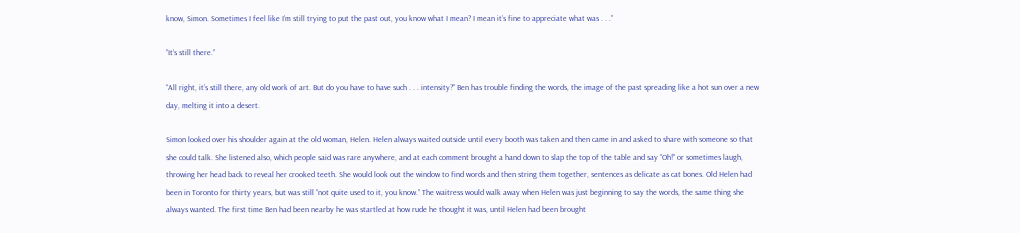know, Simon. Sometimes I feel like I’m still trying to put the past out, you know what I mean? I mean it’s fine to appreciate what was . . .”

“It’s still there.”

“All right, it’s still there, any old work of art. But do you have to have such . . . intensity?” Ben has trouble finding the words, the image of the past spreading like a hot sun over a new day, melting it into a desert.

Simon looked over his shoulder again at the old woman, Helen. Helen always waited outside until every booth was taken and then came in and asked to share with someone so that she could talk. She listened also, which people said was rare anywhere, and at each comment brought a hand down to slap the top of the table and say “Oh!” or sometimes laugh, throwing her head back to reveal her crooked teeth. She would look out the window to find words and then string them together, sentences as delicate as cat bones. Old Helen had been in Toronto for thirty years, but was still “not quite used to it, you know.” The waitress would walk away when Helen was just beginning to say the words, the same thing she always wanted. The first time Ben had been nearby he was startled at how rude he thought it was, until Helen had been brought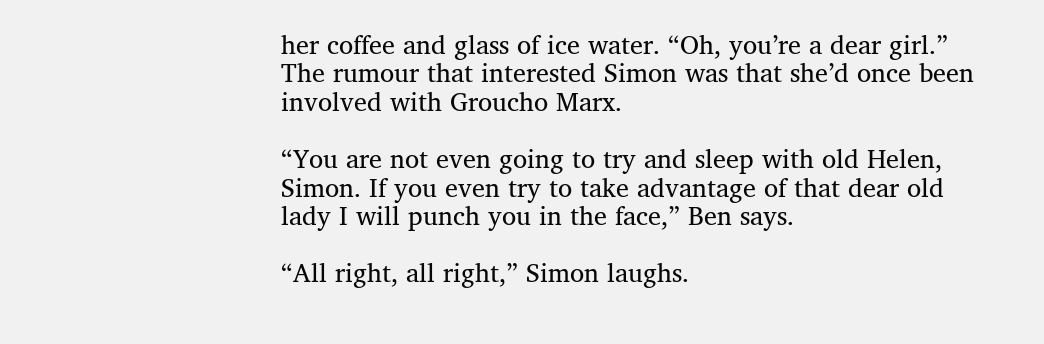her coffee and glass of ice water. “Oh, you’re a dear girl.” The rumour that interested Simon was that she’d once been involved with Groucho Marx.

“You are not even going to try and sleep with old Helen, Simon. If you even try to take advantage of that dear old lady I will punch you in the face,” Ben says.

“All right, all right,” Simon laughs.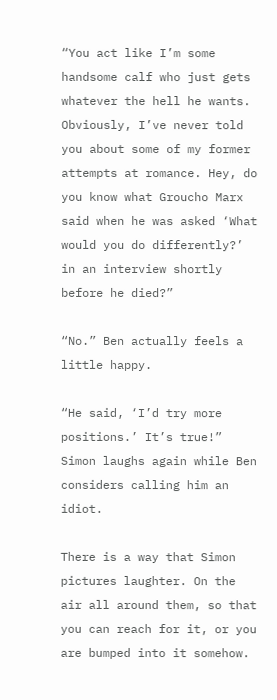“You act like I’m some handsome calf who just gets whatever the hell he wants. Obviously, I’ve never told you about some of my former attempts at romance. Hey, do you know what Groucho Marx said when he was asked ‘What would you do differently?’ in an interview shortly before he died?”

“No.” Ben actually feels a little happy.

“He said, ‘I’d try more positions.’ It’s true!” Simon laughs again while Ben considers calling him an idiot.

There is a way that Simon pictures laughter. On the air all around them, so that you can reach for it, or you are bumped into it somehow.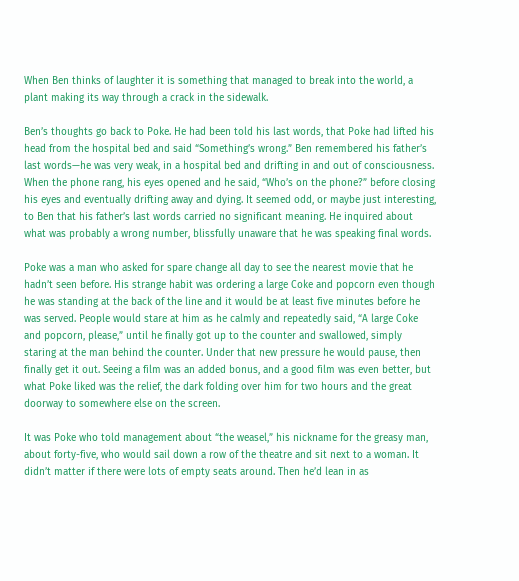When Ben thinks of laughter it is something that managed to break into the world, a plant making its way through a crack in the sidewalk.

Ben’s thoughts go back to Poke. He had been told his last words, that Poke had lifted his head from the hospital bed and said “Something’s wrong.” Ben remembered his father’s last words—he was very weak, in a hospital bed and drifting in and out of consciousness. When the phone rang, his eyes opened and he said, “Who’s on the phone?” before closing his eyes and eventually drifting away and dying. It seemed odd, or maybe just interesting, to Ben that his father’s last words carried no significant meaning. He inquired about what was probably a wrong number, blissfully unaware that he was speaking final words.

Poke was a man who asked for spare change all day to see the nearest movie that he hadn’t seen before. His strange habit was ordering a large Coke and popcorn even though he was standing at the back of the line and it would be at least five minutes before he was served. People would stare at him as he calmly and repeatedly said, “A large Coke and popcorn, please,” until he finally got up to the counter and swallowed, simply staring at the man behind the counter. Under that new pressure he would pause, then finally get it out. Seeing a film was an added bonus, and a good film was even better, but what Poke liked was the relief, the dark folding over him for two hours and the great doorway to somewhere else on the screen.

It was Poke who told management about “the weasel,” his nickname for the greasy man, about forty-five, who would sail down a row of the theatre and sit next to a woman. It didn’t matter if there were lots of empty seats around. Then he’d lean in as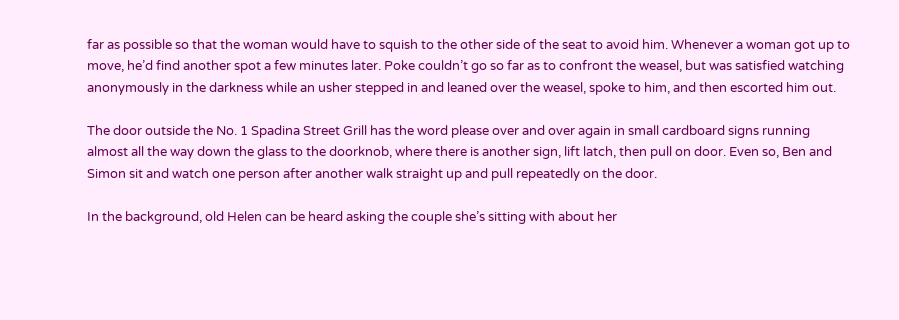far as possible so that the woman would have to squish to the other side of the seat to avoid him. Whenever a woman got up to move, he’d find another spot a few minutes later. Poke couldn’t go so far as to confront the weasel, but was satisfied watching anonymously in the darkness while an usher stepped in and leaned over the weasel, spoke to him, and then escorted him out.

The door outside the No. 1 Spadina Street Grill has the word please over and over again in small cardboard signs running almost all the way down the glass to the doorknob, where there is another sign, lift latch, then pull on door. Even so, Ben and Simon sit and watch one person after another walk straight up and pull repeatedly on the door.

In the background, old Helen can be heard asking the couple she’s sitting with about her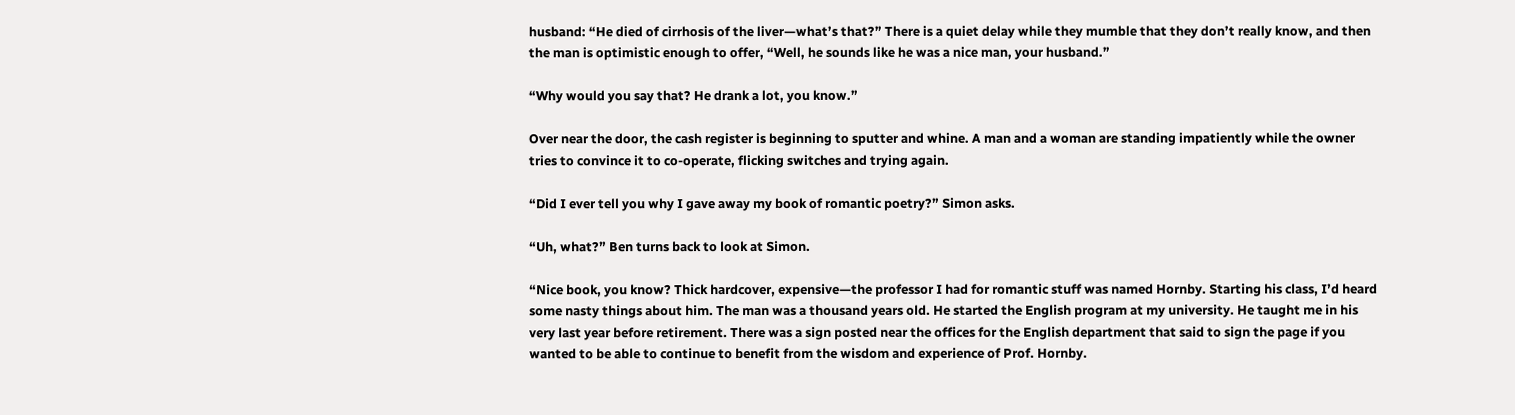husband: “He died of cirrhosis of the liver—what’s that?” There is a quiet delay while they mumble that they don’t really know, and then the man is optimistic enough to offer, “Well, he sounds like he was a nice man, your husband.”

“Why would you say that? He drank a lot, you know.”

Over near the door, the cash register is beginning to sputter and whine. A man and a woman are standing impatiently while the owner tries to convince it to co-operate, flicking switches and trying again.

“Did I ever tell you why I gave away my book of romantic poetry?” Simon asks.

“Uh, what?” Ben turns back to look at Simon.

“Nice book, you know? Thick hardcover, expensive—the professor I had for romantic stuff was named Hornby. Starting his class, I’d heard some nasty things about him. The man was a thousand years old. He started the English program at my university. He taught me in his very last year before retirement. There was a sign posted near the offices for the English department that said to sign the page if you wanted to be able to continue to benefit from the wisdom and experience of Prof. Hornby.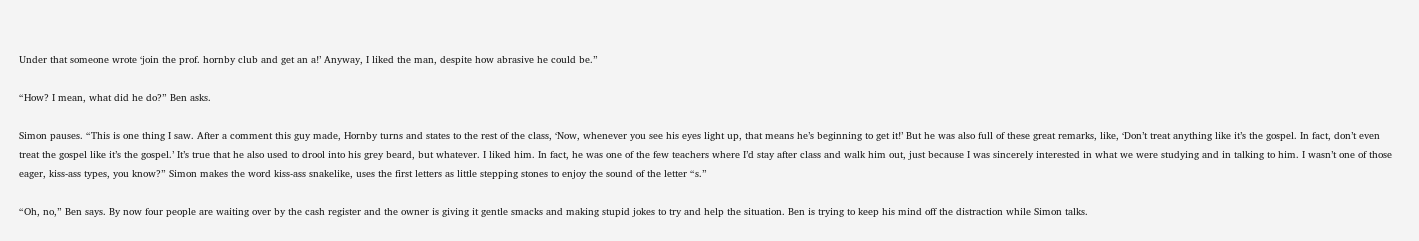Under that someone wrote ‘join the prof. hornby club and get an a!’ Anyway, I liked the man, despite how abrasive he could be.”

“How? I mean, what did he do?” Ben asks.

Simon pauses. “This is one thing I saw. After a comment this guy made, Hornby turns and states to the rest of the class, ‘Now, whenever you see his eyes light up, that means he’s beginning to get it!’ But he was also full of these great remarks, like, ‘Don’t treat anything like it’s the gospel. In fact, don’t even treat the gospel like it’s the gospel.’ It’s true that he also used to drool into his grey beard, but whatever. I liked him. In fact, he was one of the few teachers where I’d stay after class and walk him out, just because I was sincerely interested in what we were studying and in talking to him. I wasn’t one of those eager, kiss-ass types, you know?” Simon makes the word kiss-ass snakelike, uses the first letters as little stepping stones to enjoy the sound of the letter “s.”

“Oh, no,” Ben says. By now four people are waiting over by the cash register and the owner is giving it gentle smacks and making stupid jokes to try and help the situation. Ben is trying to keep his mind off the distraction while Simon talks.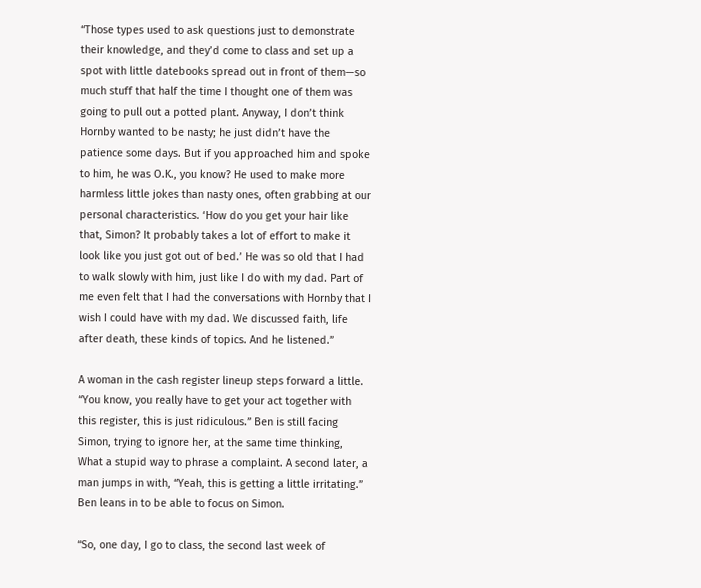“Those types used to ask questions just to demonstrate their knowledge, and they’d come to class and set up a spot with little datebooks spread out in front of them—so much stuff that half the time I thought one of them was going to pull out a potted plant. Anyway, I don’t think Hornby wanted to be nasty; he just didn’t have the patience some days. But if you approached him and spoke to him, he was O.K., you know? He used to make more harmless little jokes than nasty ones, often grabbing at our personal characteristics. ‘How do you get your hair like that, Simon? It probably takes a lot of effort to make it look like you just got out of bed.’ He was so old that I had to walk slowly with him, just like I do with my dad. Part of me even felt that I had the conversations with Hornby that I wish I could have with my dad. We discussed faith, life after death, these kinds of topics. And he listened.”

A woman in the cash register lineup steps forward a little. “You know, you really have to get your act together with this register, this is just ridiculous.” Ben is still facing Simon, trying to ignore her, at the same time thinking, What a stupid way to phrase a complaint. A second later, a man jumps in with, “Yeah, this is getting a little irritating.” Ben leans in to be able to focus on Simon.

“So, one day, I go to class, the second last week of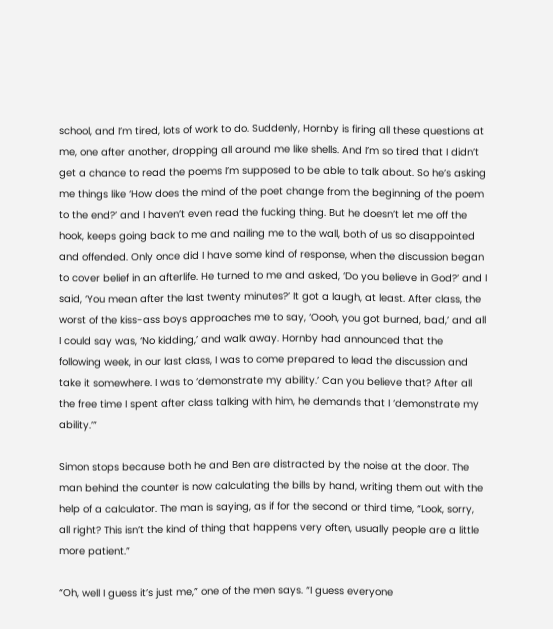school, and I’m tired, lots of work to do. Suddenly, Hornby is firing all these questions at me, one after another, dropping all around me like shells. And I’m so tired that I didn’t get a chance to read the poems I’m supposed to be able to talk about. So he’s asking me things like ‘How does the mind of the poet change from the beginning of the poem to the end?’ and I haven’t even read the fucking thing. But he doesn’t let me off the hook, keeps going back to me and nailing me to the wall, both of us so disappointed and offended. Only once did I have some kind of response, when the discussion began to cover belief in an afterlife. He turned to me and asked, ‘Do you believe in God?’ and I said, ‘You mean after the last twenty minutes?’ It got a laugh, at least. After class, the worst of the kiss-ass boys approaches me to say, ‘Oooh, you got burned, bad,’ and all I could say was, ‘No kidding,’ and walk away. Hornby had announced that the following week, in our last class, I was to come prepared to lead the discussion and take it somewhere. I was to ‘demonstrate my ability.’ Can you believe that? After all the free time I spent after class talking with him, he demands that I ‘demonstrate my ability.’”

Simon stops because both he and Ben are distracted by the noise at the door. The man behind the counter is now calculating the bills by hand, writing them out with the help of a calculator. The man is saying, as if for the second or third time, “Look, sorry, all right? This isn’t the kind of thing that happens very often, usually people are a little more patient.”

“Oh, well I guess it’s just me,” one of the men says. “I guess everyone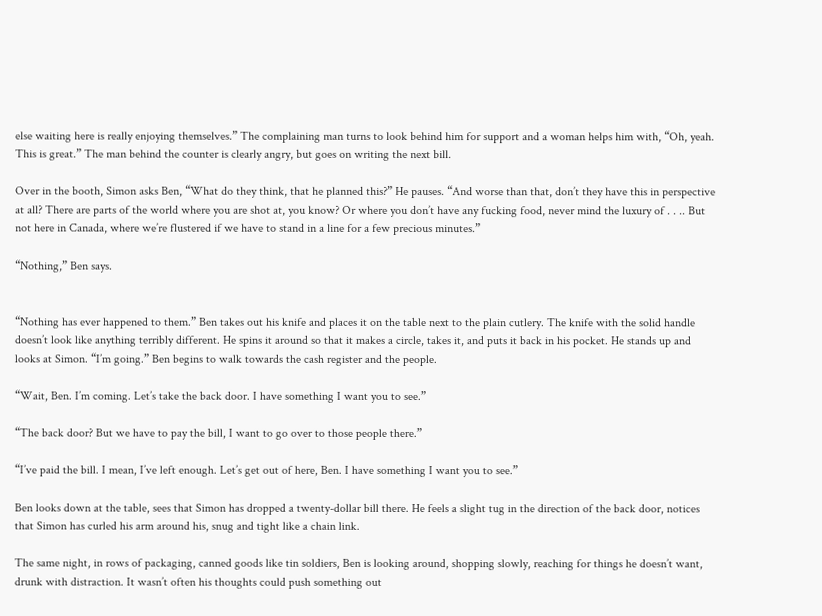else waiting here is really enjoying themselves.” The complaining man turns to look behind him for support and a woman helps him with, “Oh, yeah. This is great.” The man behind the counter is clearly angry, but goes on writing the next bill.

Over in the booth, Simon asks Ben, “What do they think, that he planned this?” He pauses. “And worse than that, don’t they have this in perspective at all? There are parts of the world where you are shot at, you know? Or where you don’t have any fucking food, never mind the luxury of . . .. But not here in Canada, where we’re flustered if we have to stand in a line for a few precious minutes.”

“Nothing,” Ben says.


“Nothing has ever happened to them.” Ben takes out his knife and places it on the table next to the plain cutlery. The knife with the solid handle doesn’t look like anything terribly different. He spins it around so that it makes a circle, takes it, and puts it back in his pocket. He stands up and looks at Simon. “I’m going.” Ben begins to walk towards the cash register and the people.

“Wait, Ben. I’m coming. Let’s take the back door. I have something I want you to see.”

“The back door? But we have to pay the bill, I want to go over to those people there.”

“I’ve paid the bill. I mean, I’ve left enough. Let’s get out of here, Ben. I have something I want you to see.”

Ben looks down at the table, sees that Simon has dropped a twenty-dollar bill there. He feels a slight tug in the direction of the back door, notices that Simon has curled his arm around his, snug and tight like a chain link.

The same night, in rows of packaging, canned goods like tin soldiers, Ben is looking around, shopping slowly, reaching for things he doesn’t want, drunk with distraction. It wasn’t often his thoughts could push something out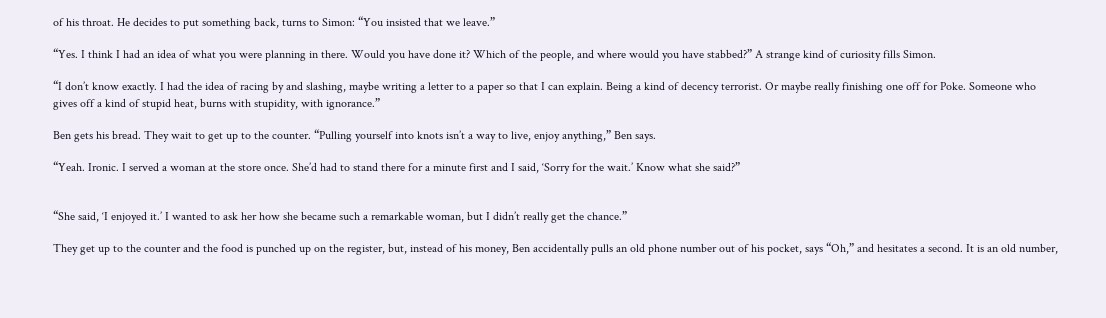of his throat. He decides to put something back, turns to Simon: “You insisted that we leave.”

“Yes. I think I had an idea of what you were planning in there. Would you have done it? Which of the people, and where would you have stabbed?” A strange kind of curiosity fills Simon.

“I don’t know exactly. I had the idea of racing by and slashing, maybe writing a letter to a paper so that I can explain. Being a kind of decency terrorist. Or maybe really finishing one off for Poke. Someone who gives off a kind of stupid heat, burns with stupidity, with ignorance.”

Ben gets his bread. They wait to get up to the counter. “Pulling yourself into knots isn’t a way to live, enjoy anything,” Ben says.

“Yeah. Ironic. I served a woman at the store once. She’d had to stand there for a minute first and I said, ‘Sorry for the wait.’ Know what she said?”


“She said, ‘I enjoyed it.’ I wanted to ask her how she became such a remarkable woman, but I didn’t really get the chance.”

They get up to the counter and the food is punched up on the register, but, instead of his money, Ben accidentally pulls an old phone number out of his pocket, says “Oh,” and hesitates a second. It is an old number,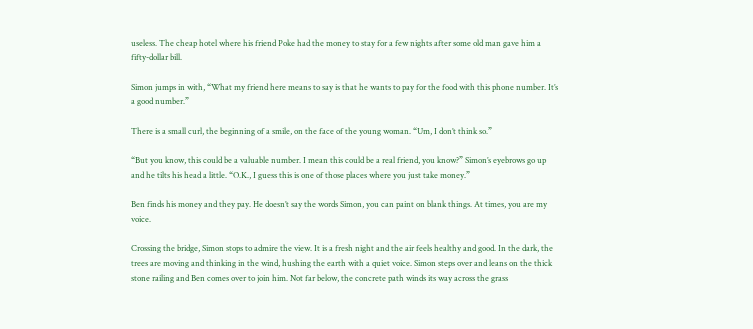useless. The cheap hotel where his friend Poke had the money to stay for a few nights after some old man gave him a fifty-dollar bill.

Simon jumps in with, “What my friend here means to say is that he wants to pay for the food with this phone number. It’s a good number.”

There is a small curl, the beginning of a smile, on the face of the young woman. “Um, I don’t think so.”

“But you know, this could be a valuable number. I mean this could be a real friend, you know?” Simon’s eyebrows go up and he tilts his head a little. “O.K., I guess this is one of those places where you just take money.”

Ben finds his money and they pay. He doesn’t say the words Simon, you can paint on blank things. At times, you are my voice.

Crossing the bridge, Simon stops to admire the view. It is a fresh night and the air feels healthy and good. In the dark, the trees are moving and thinking in the wind, hushing the earth with a quiet voice. Simon steps over and leans on the thick stone railing and Ben comes over to join him. Not far below, the concrete path winds its way across the grass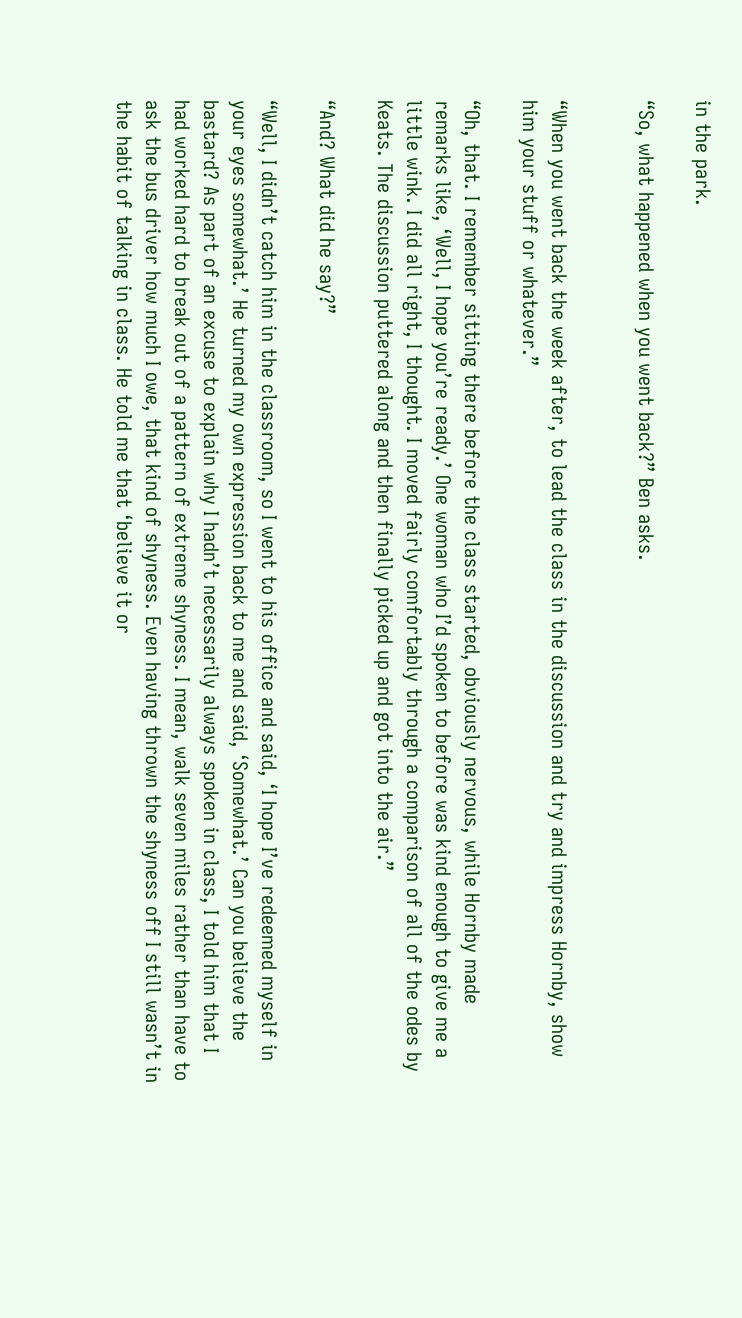in the park.

“So, what happened when you went back?” Ben asks.


“When you went back the week after, to lead the class in the discussion and try and impress Hornby, show him your stuff or whatever.”

“Oh, that. I remember sitting there before the class started, obviously nervous, while Hornby made remarks like, ‘Well, I hope you’re ready.’ One woman who I’d spoken to before was kind enough to give me a little wink. I did all right, I thought. I moved fairly comfortably through a comparison of all of the odes by Keats. The discussion puttered along and then finally picked up and got into the air.”

“And? What did he say?”

“Well, I didn’t catch him in the classroom, so I went to his office and said, ‘I hope I’ve redeemed myself in your eyes somewhat.’ He turned my own expression back to me and said, ‘Somewhat.’ Can you believe the bastard? As part of an excuse to explain why I hadn’t necessarily always spoken in class, I told him that I had worked hard to break out of a pattern of extreme shyness. I mean, walk seven miles rather than have to ask the bus driver how much I owe, that kind of shyness. Even having thrown the shyness off I still wasn’t in the habit of talking in class. He told me that ‘believe it or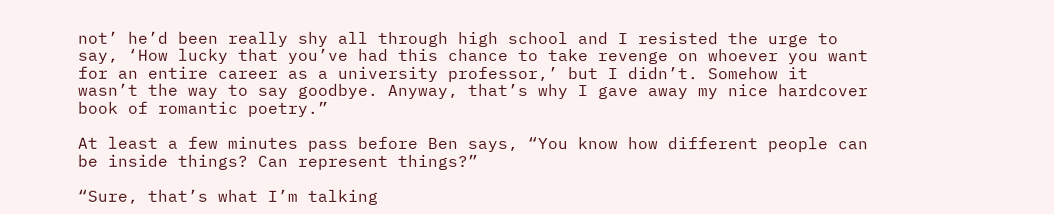not’ he’d been really shy all through high school and I resisted the urge to say, ‘How lucky that you’ve had this chance to take revenge on whoever you want for an entire career as a university professor,’ but I didn’t. Somehow it wasn’t the way to say goodbye. Anyway, that’s why I gave away my nice hardcover book of romantic poetry.”

At least a few minutes pass before Ben says, “You know how different people can be inside things? Can represent things?”

“Sure, that’s what I’m talking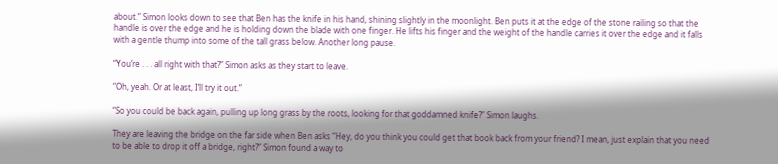about.” Simon looks down to see that Ben has the knife in his hand, shining slightly in the moonlight. Ben puts it at the edge of the stone railing so that the handle is over the edge and he is holding down the blade with one finger. He lifts his finger and the weight of the handle carries it over the edge and it falls with a gentle thump into some of the tall grass below. Another long pause.

“You’re . . . all right with that?” Simon asks as they start to leave.

“Oh, yeah. Or at least, I’ll try it out.”

“So you could be back again, pulling up long grass by the roots, looking for that goddamned knife?” Simon laughs.

They are leaving the bridge on the far side when Ben asks “Hey, do you think you could get that book back from your friend? I mean, just explain that you need to be able to drop it off a bridge, right?” Simon found a way to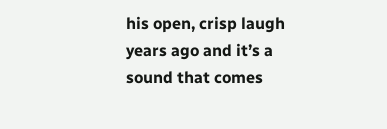his open, crisp laugh years ago and it’s a sound that comes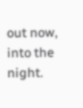out now, into the night.